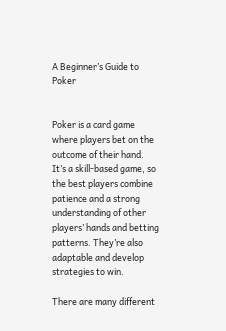A Beginner’s Guide to Poker


Poker is a card game where players bet on the outcome of their hand. It’s a skill-based game, so the best players combine patience and a strong understanding of other players’ hands and betting patterns. They’re also adaptable and develop strategies to win.

There are many different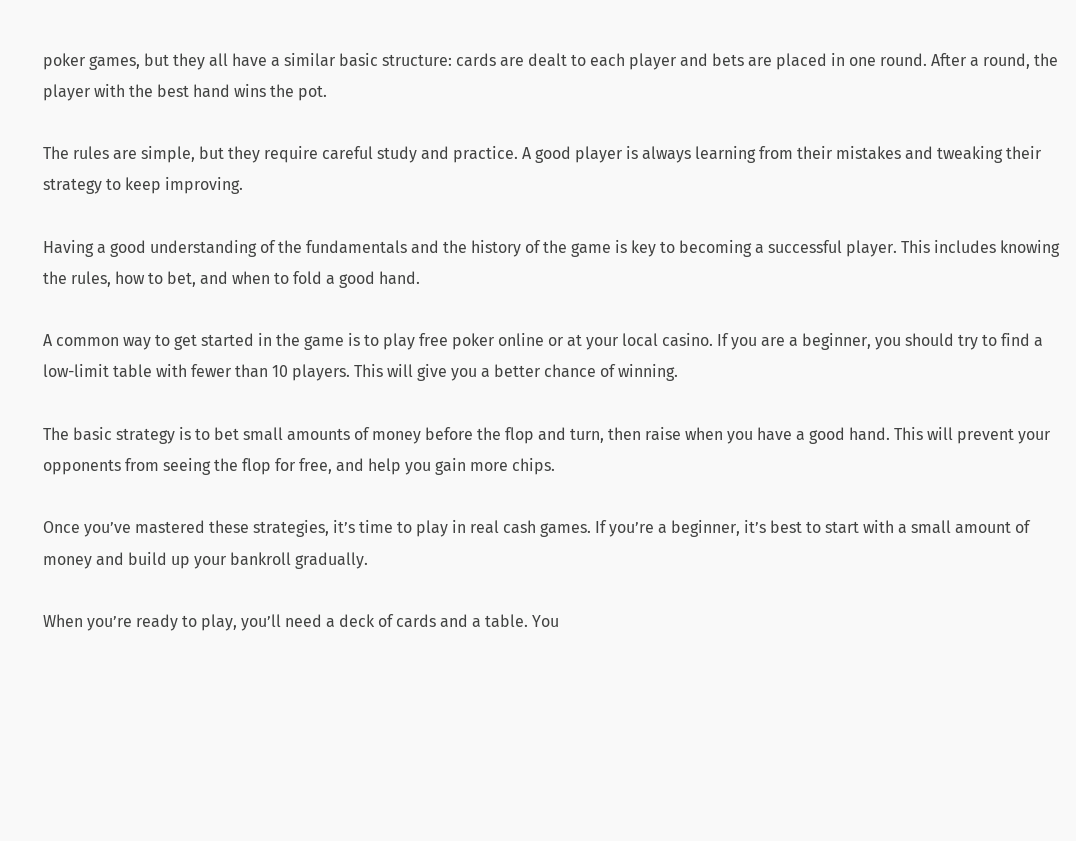poker games, but they all have a similar basic structure: cards are dealt to each player and bets are placed in one round. After a round, the player with the best hand wins the pot.

The rules are simple, but they require careful study and practice. A good player is always learning from their mistakes and tweaking their strategy to keep improving.

Having a good understanding of the fundamentals and the history of the game is key to becoming a successful player. This includes knowing the rules, how to bet, and when to fold a good hand.

A common way to get started in the game is to play free poker online or at your local casino. If you are a beginner, you should try to find a low-limit table with fewer than 10 players. This will give you a better chance of winning.

The basic strategy is to bet small amounts of money before the flop and turn, then raise when you have a good hand. This will prevent your opponents from seeing the flop for free, and help you gain more chips.

Once you’ve mastered these strategies, it’s time to play in real cash games. If you’re a beginner, it’s best to start with a small amount of money and build up your bankroll gradually.

When you’re ready to play, you’ll need a deck of cards and a table. You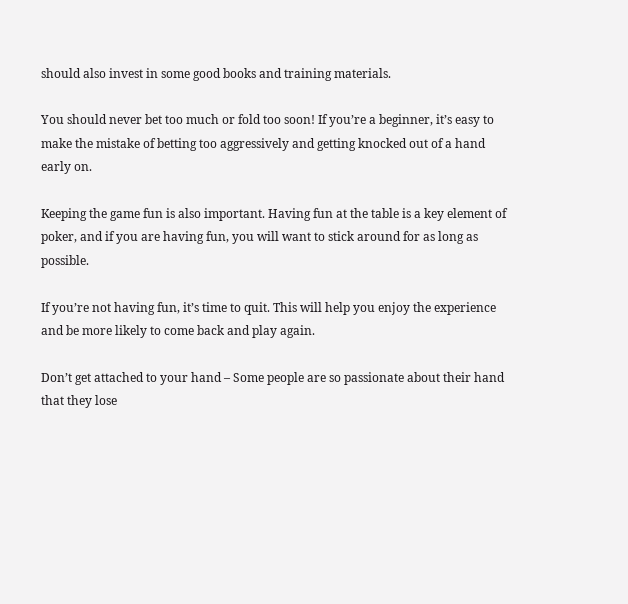should also invest in some good books and training materials.

You should never bet too much or fold too soon! If you’re a beginner, it’s easy to make the mistake of betting too aggressively and getting knocked out of a hand early on.

Keeping the game fun is also important. Having fun at the table is a key element of poker, and if you are having fun, you will want to stick around for as long as possible.

If you’re not having fun, it’s time to quit. This will help you enjoy the experience and be more likely to come back and play again.

Don’t get attached to your hand – Some people are so passionate about their hand that they lose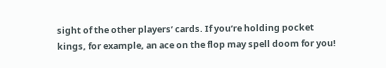sight of the other players’ cards. If you’re holding pocket kings, for example, an ace on the flop may spell doom for you!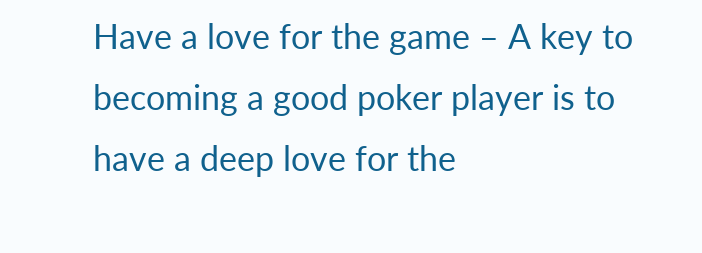Have a love for the game – A key to becoming a good poker player is to have a deep love for the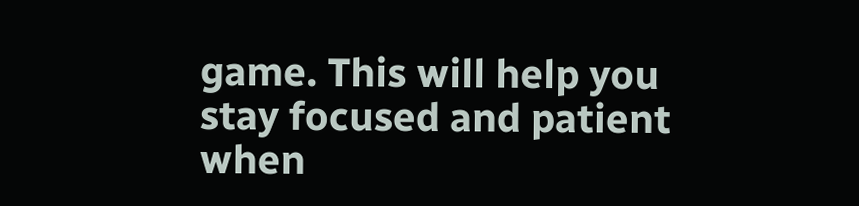game. This will help you stay focused and patient when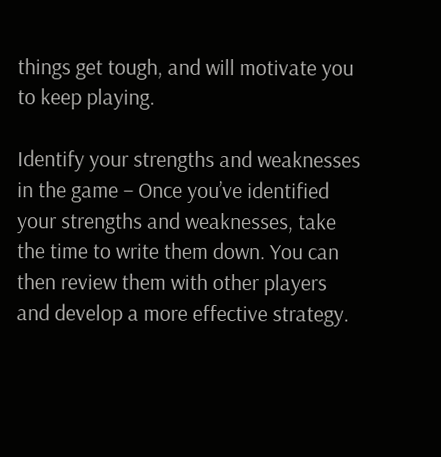things get tough, and will motivate you to keep playing.

Identify your strengths and weaknesses in the game – Once you’ve identified your strengths and weaknesses, take the time to write them down. You can then review them with other players and develop a more effective strategy.